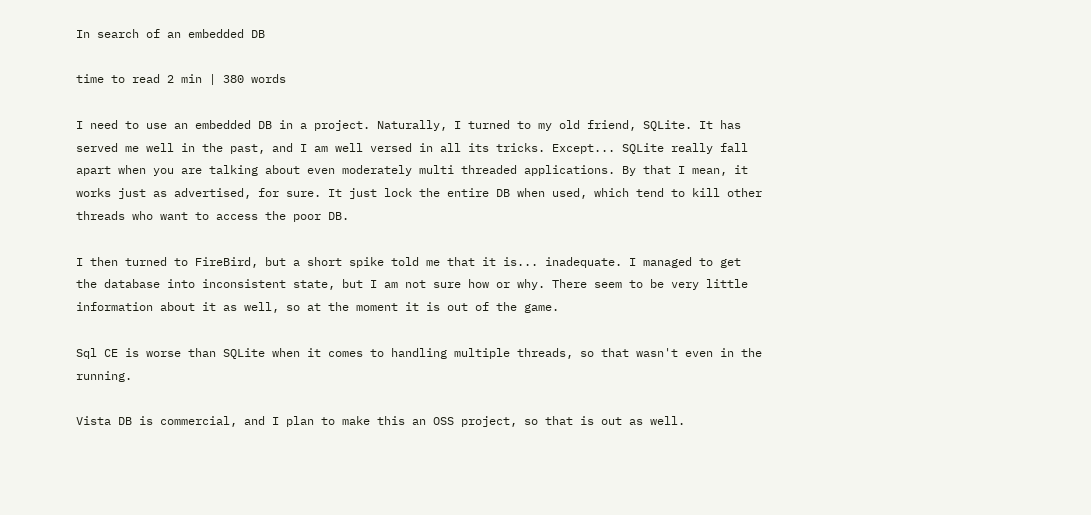In search of an embedded DB

time to read 2 min | 380 words

I need to use an embedded DB in a project. Naturally, I turned to my old friend, SQLite. It has served me well in the past, and I am well versed in all its tricks. Except... SQLite really fall apart when you are talking about even moderately multi threaded applications. By that I mean, it works just as advertised, for sure. It just lock the entire DB when used, which tend to kill other threads who want to access the poor DB.

I then turned to FireBird, but a short spike told me that it is... inadequate. I managed to get the database into inconsistent state, but I am not sure how or why. There seem to be very little information about it as well, so at the moment it is out of the game.

Sql CE is worse than SQLite when it comes to handling multiple threads, so that wasn't even in the running.

Vista DB is commercial, and I plan to make this an OSS project, so that is out as well.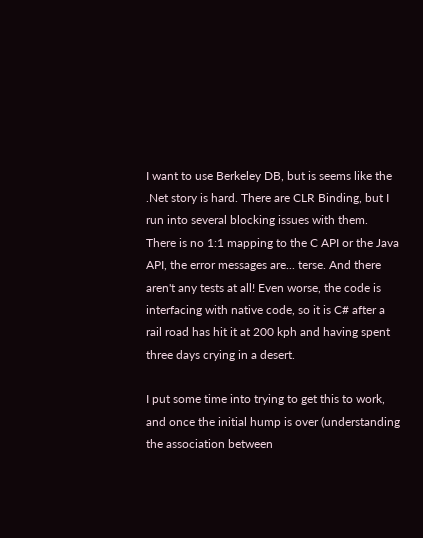I want to use Berkeley DB, but is seems like the .Net story is hard. There are CLR Binding, but I run into several blocking issues with them. There is no 1:1 mapping to the C API or the Java API, the error messages are... terse. And there aren't any tests at all! Even worse, the code is interfacing with native code, so it is C# after a rail road has hit it at 200 kph and having spent three days crying in a desert.

I put some time into trying to get this to work, and once the initial hump is over (understanding the association between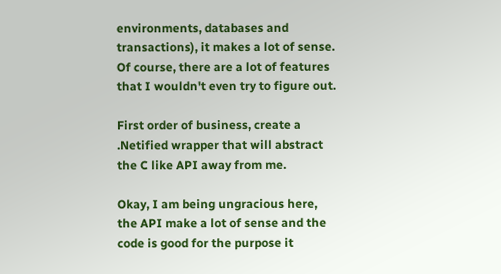environments, databases and transactions), it makes a lot of sense. Of course, there are a lot of features that I wouldn't even try to figure out.

First order of business, create a .Netified wrapper that will abstract the C like API away from me.

Okay, I am being ungracious here, the API make a lot of sense and the code is good for the purpose it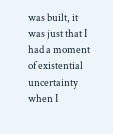was built, it was just that I had a moment of existential uncertainty when I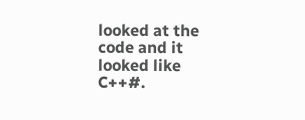looked at the code and it looked like C++#.